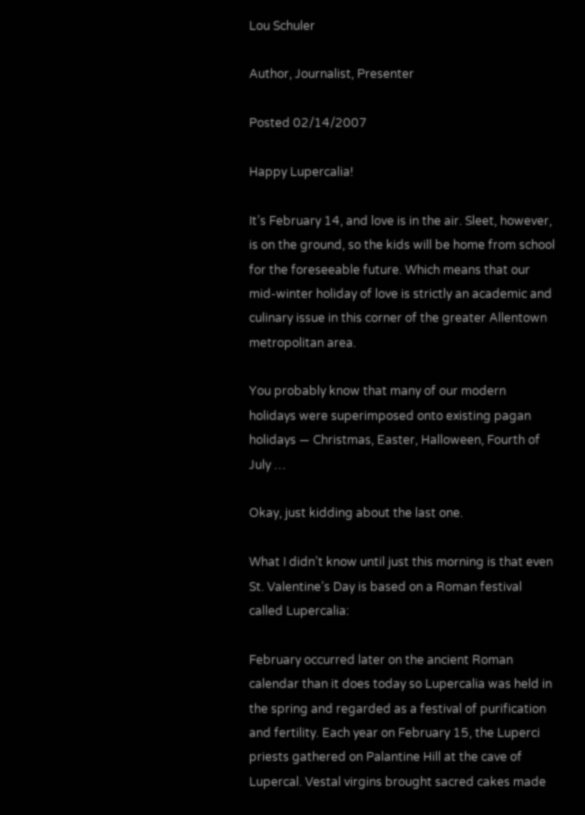Lou Schuler

Author, Journalist, Presenter

Posted 02/14/2007

Happy Lupercalia!

It’s February 14, and love is in the air. Sleet, however, is on the ground, so the kids will be home from school for the foreseeable future. Which means that our mid-winter holiday of love is strictly an academic and culinary issue in this corner of the greater Allentown metropolitan area.

You probably know that many of our modern holidays were superimposed onto existing pagan holidays — Christmas, Easter, Halloween, Fourth of July …

Okay, just kidding about the last one.

What I didn’t know until just this morning is that even St. Valentine’s Day is based on a Roman festival called Lupercalia:

February occurred later on the ancient Roman calendar than it does today so Lupercalia was held in the spring and regarded as a festival of purification and fertility. Each year on February 15, the Luperci priests gathered on Palantine Hill at the cave of Lupercal. Vestal virgins brought sacred cakes made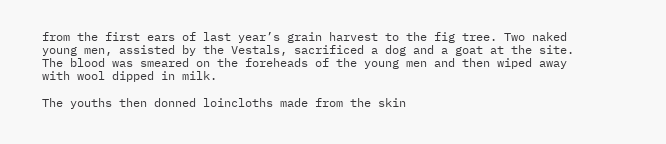from the first ears of last year’s grain harvest to the fig tree. Two naked young men, assisted by the Vestals, sacrificed a dog and a goat at the site. The blood was smeared on the foreheads of the young men and then wiped away with wool dipped in milk.

The youths then donned loincloths made from the skin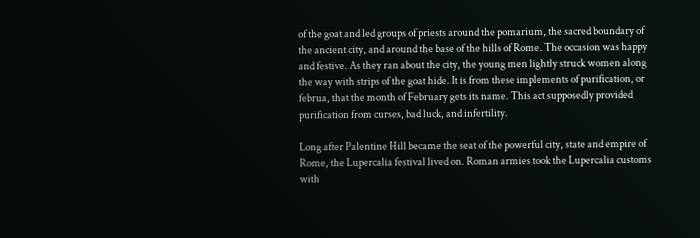of the goat and led groups of priests around the pomarium, the sacred boundary of the ancient city, and around the base of the hills of Rome. The occasion was happy and festive. As they ran about the city, the young men lightly struck women along the way with strips of the goat hide. It is from these implements of purification, or februa, that the month of February gets its name. This act supposedly provided purification from curses, bad luck, and infertility.

Long after Palentine Hill became the seat of the powerful city, state and empire of Rome, the Lupercalia festival lived on. Roman armies took the Lupercalia customs with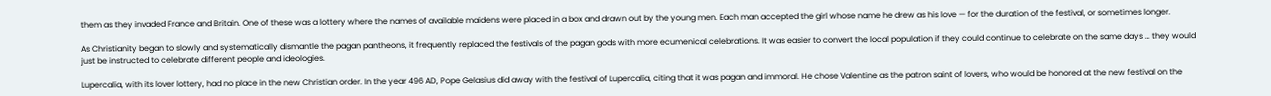them as they invaded France and Britain. One of these was a lottery where the names of available maidens were placed in a box and drawn out by the young men. Each man accepted the girl whose name he drew as his love — for the duration of the festival, or sometimes longer.

As Christianity began to slowly and systematically dismantle the pagan pantheons, it frequently replaced the festivals of the pagan gods with more ecumenical celebrations. It was easier to convert the local population if they could continue to celebrate on the same days … they would just be instructed to celebrate different people and ideologies.

Lupercalia, with its lover lottery, had no place in the new Christian order. In the year 496 AD, Pope Gelasius did away with the festival of Lupercalia, citing that it was pagan and immoral. He chose Valentine as the patron saint of lovers, who would be honored at the new festival on the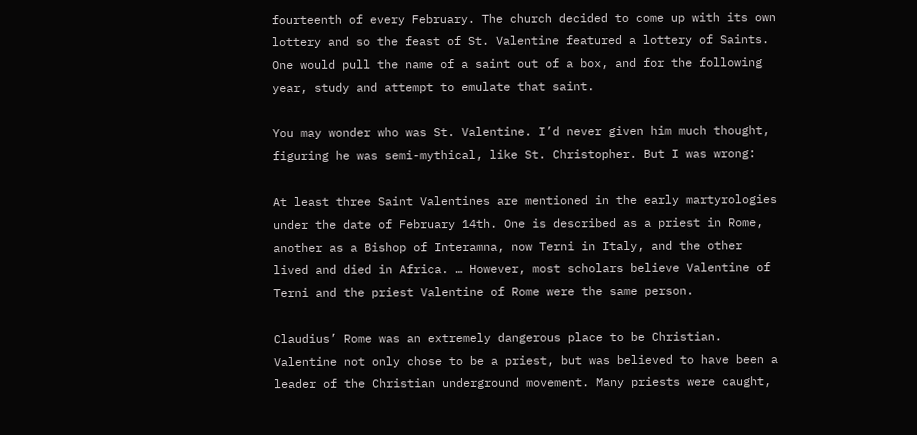fourteenth of every February. The church decided to come up with its own lottery and so the feast of St. Valentine featured a lottery of Saints. One would pull the name of a saint out of a box, and for the following year, study and attempt to emulate that saint.

You may wonder who was St. Valentine. I’d never given him much thought, figuring he was semi-mythical, like St. Christopher. But I was wrong:

At least three Saint Valentines are mentioned in the early martyrologies under the date of February 14th. One is described as a priest in Rome, another as a Bishop of Interamna, now Terni in Italy, and the other lived and died in Africa. … However, most scholars believe Valentine of Terni and the priest Valentine of Rome were the same person.

Claudius’ Rome was an extremely dangerous place to be Christian. Valentine not only chose to be a priest, but was believed to have been a leader of the Christian underground movement. Many priests were caught,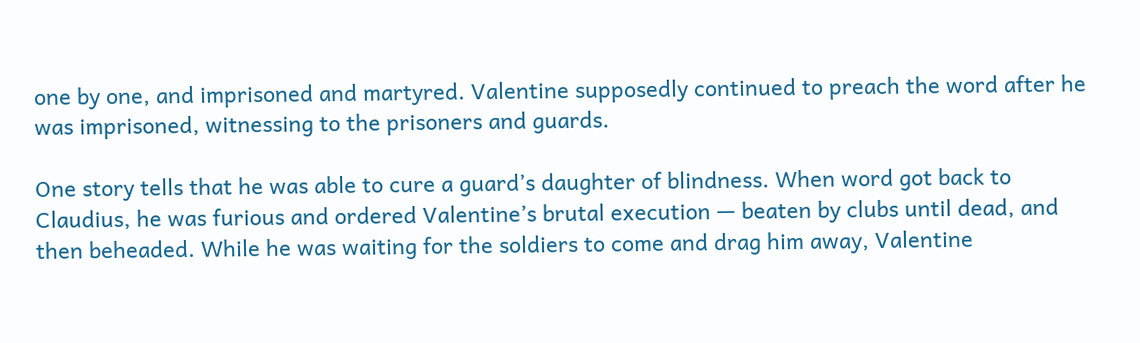one by one, and imprisoned and martyred. Valentine supposedly continued to preach the word after he was imprisoned, witnessing to the prisoners and guards.

One story tells that he was able to cure a guard’s daughter of blindness. When word got back to Claudius, he was furious and ordered Valentine’s brutal execution — beaten by clubs until dead, and then beheaded. While he was waiting for the soldiers to come and drag him away, Valentine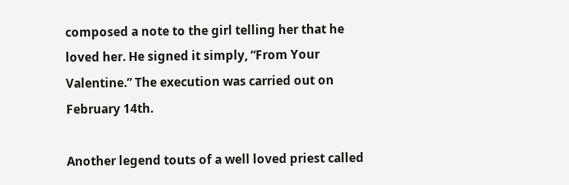composed a note to the girl telling her that he loved her. He signed it simply, “From Your Valentine.” The execution was carried out on February 14th.

Another legend touts of a well loved priest called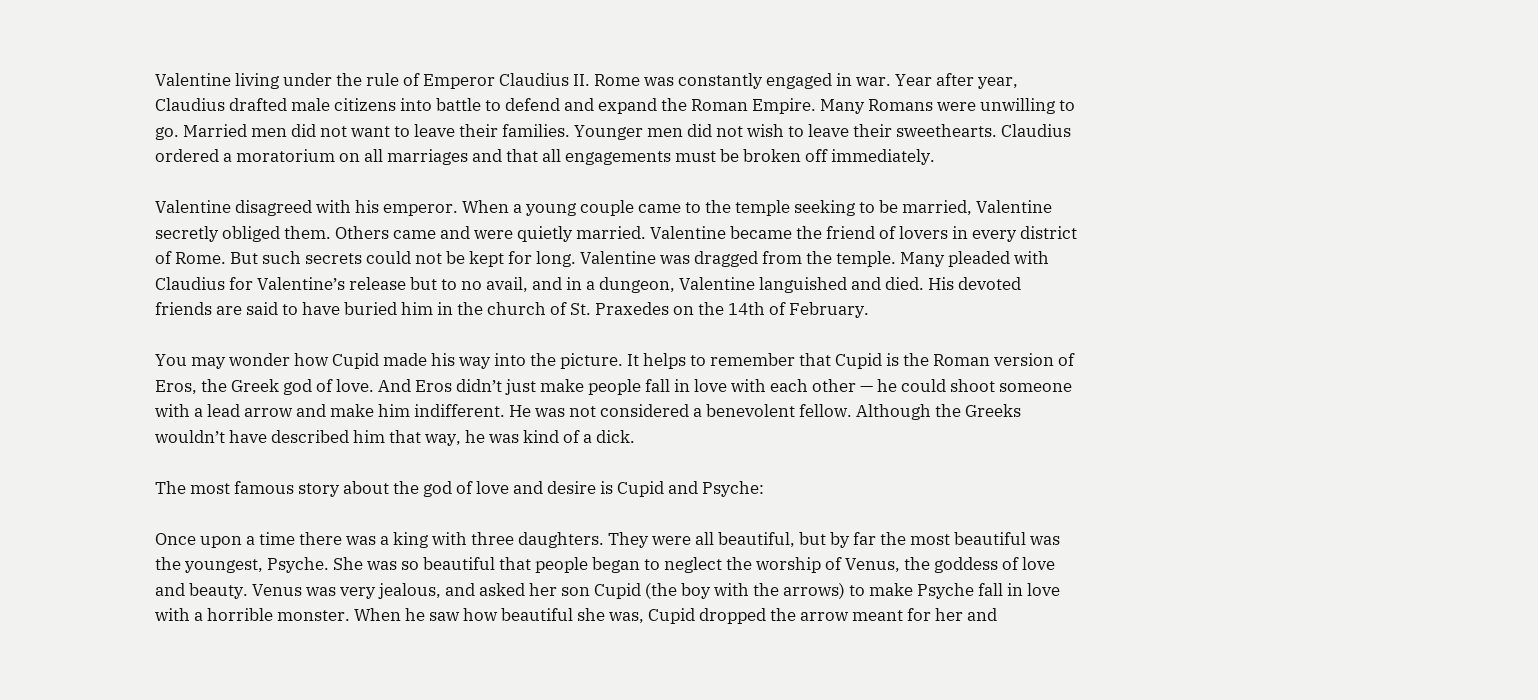Valentine living under the rule of Emperor Claudius II. Rome was constantly engaged in war. Year after year, Claudius drafted male citizens into battle to defend and expand the Roman Empire. Many Romans were unwilling to go. Married men did not want to leave their families. Younger men did not wish to leave their sweethearts. Claudius ordered a moratorium on all marriages and that all engagements must be broken off immediately.

Valentine disagreed with his emperor. When a young couple came to the temple seeking to be married, Valentine secretly obliged them. Others came and were quietly married. Valentine became the friend of lovers in every district of Rome. But such secrets could not be kept for long. Valentine was dragged from the temple. Many pleaded with Claudius for Valentine’s release but to no avail, and in a dungeon, Valentine languished and died. His devoted friends are said to have buried him in the church of St. Praxedes on the 14th of February.

You may wonder how Cupid made his way into the picture. It helps to remember that Cupid is the Roman version of Eros, the Greek god of love. And Eros didn’t just make people fall in love with each other — he could shoot someone with a lead arrow and make him indifferent. He was not considered a benevolent fellow. Although the Greeks wouldn’t have described him that way, he was kind of a dick.

The most famous story about the god of love and desire is Cupid and Psyche:

Once upon a time there was a king with three daughters. They were all beautiful, but by far the most beautiful was the youngest, Psyche. She was so beautiful that people began to neglect the worship of Venus, the goddess of love and beauty. Venus was very jealous, and asked her son Cupid (the boy with the arrows) to make Psyche fall in love with a horrible monster. When he saw how beautiful she was, Cupid dropped the arrow meant for her and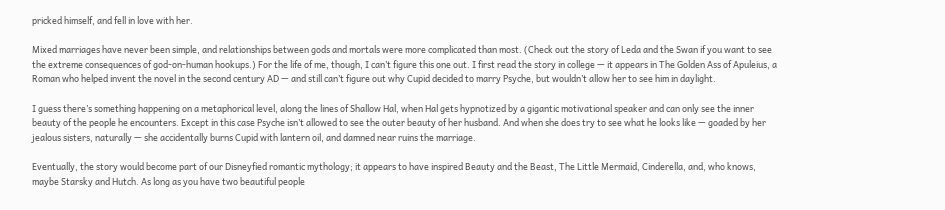pricked himself, and fell in love with her.

Mixed marriages have never been simple, and relationships between gods and mortals were more complicated than most. (Check out the story of Leda and the Swan if you want to see the extreme consequences of god-on-human hookups.) For the life of me, though, I can’t figure this one out. I first read the story in college — it appears in The Golden Ass of Apuleius, a Roman who helped invent the novel in the second century AD — and still can’t figure out why Cupid decided to marry Psyche, but wouldn’t allow her to see him in daylight.

I guess there’s something happening on a metaphorical level, along the lines of Shallow Hal, when Hal gets hypnotized by a gigantic motivational speaker and can only see the inner beauty of the people he encounters. Except in this case Psyche isn’t allowed to see the outer beauty of her husband. And when she does try to see what he looks like — goaded by her jealous sisters, naturally — she accidentally burns Cupid with lantern oil, and damned near ruins the marriage.

Eventually, the story would become part of our Disneyfied romantic mythology; it appears to have inspired Beauty and the Beast, The Little Mermaid, Cinderella, and, who knows, maybe Starsky and Hutch. As long as you have two beautiful people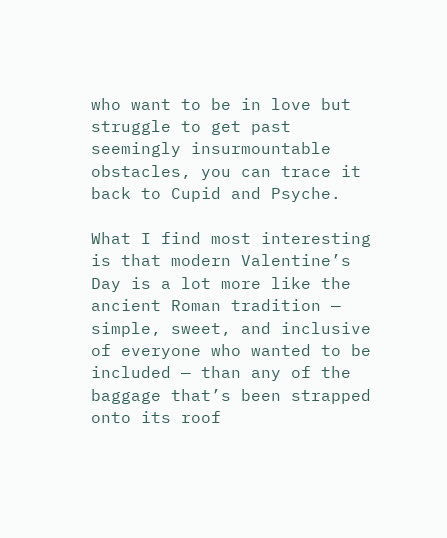who want to be in love but struggle to get past seemingly insurmountable obstacles, you can trace it back to Cupid and Psyche.

What I find most interesting is that modern Valentine’s Day is a lot more like the ancient Roman tradition — simple, sweet, and inclusive of everyone who wanted to be included — than any of the baggage that’s been strapped onto its roof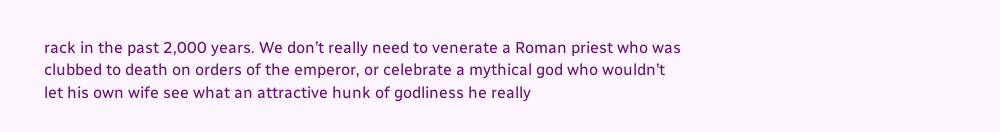rack in the past 2,000 years. We don’t really need to venerate a Roman priest who was clubbed to death on orders of the emperor, or celebrate a mythical god who wouldn’t let his own wife see what an attractive hunk of godliness he really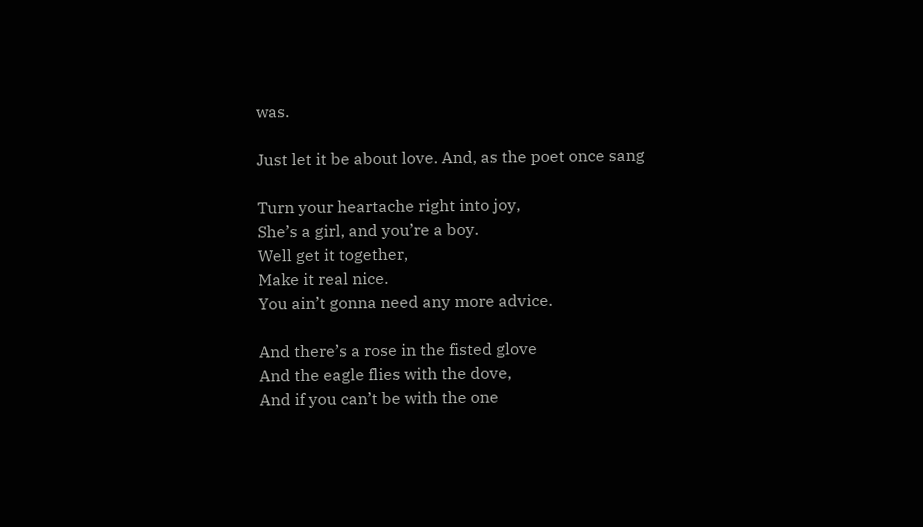was.

Just let it be about love. And, as the poet once sang

Turn your heartache right into joy,
She’s a girl, and you’re a boy.
Well get it together,
Make it real nice.
You ain’t gonna need any more advice.

And there’s a rose in the fisted glove
And the eagle flies with the dove,
And if you can’t be with the one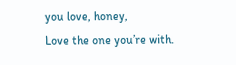you love, honey,
Love the one you’re with.